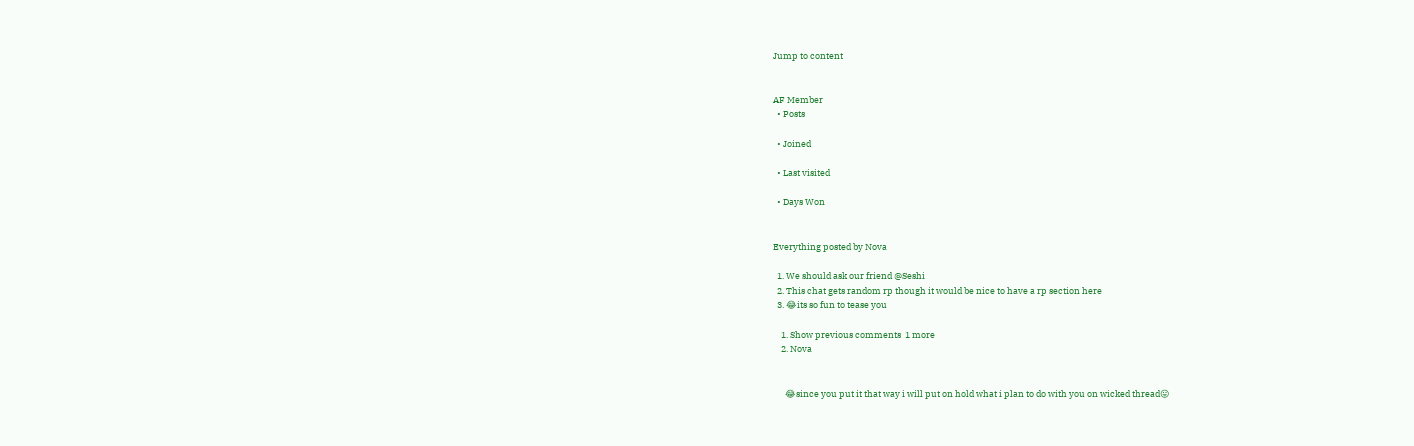Jump to content


AF Member
  • Posts

  • Joined

  • Last visited

  • Days Won


Everything posted by Nova

  1. We should ask our friend @Seshi
  2. This chat gets random rp though it would be nice to have a rp section here
  3. 😂its so fun to tease you

    1. Show previous comments  1 more
    2. Nova


      😂since you put it that way i will put on hold what i plan to do with you on wicked thread😛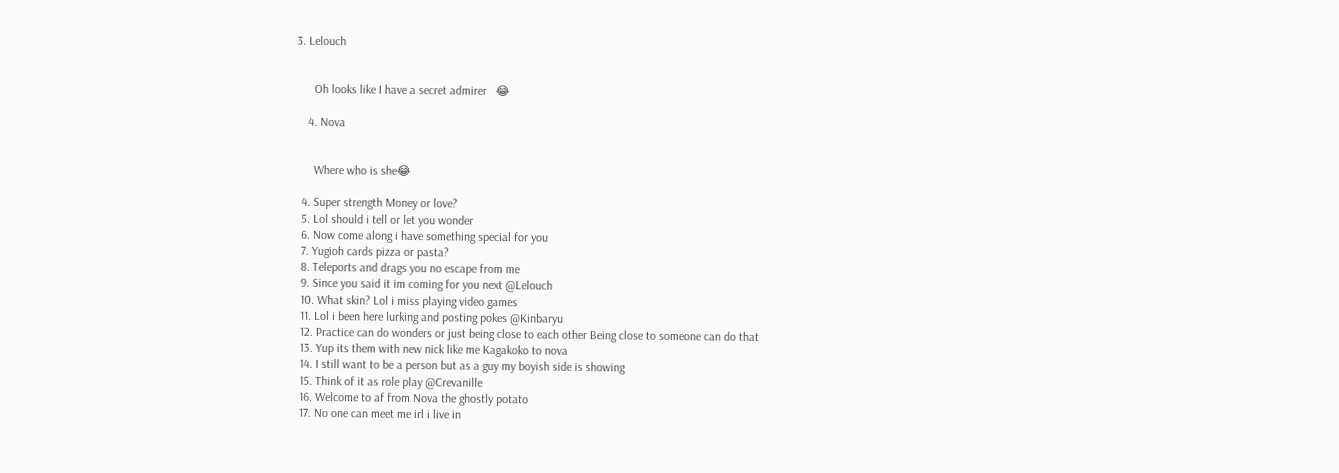3. Lelouch


      Oh looks like I have a secret admirer   😂

    4. Nova


      Where who is she😂

  4. Super strength Money or love?
  5. Lol should i tell or let you wonder
  6. Now come along i have something special for you
  7. Yugioh cards pizza or pasta?
  8. Teleports and drags you no escape from me
  9. Since you said it im coming for you next @Lelouch
  10. What skin? Lol i miss playing video games
  11. Lol i been here lurking and posting pokes @Kinbaryu
  12. Practice can do wonders or just being close to each other Being close to someone can do that
  13. Yup its them with new nick like me Kagakoko to nova
  14. I still want to be a person but as a guy my boyish side is showing
  15. Think of it as role play @Crevanille
  16. Welcome to af from Nova the ghostly potato
  17. No one can meet me irl i live in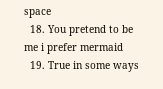space
  18. You pretend to be me i prefer mermaid
  19. True in some ways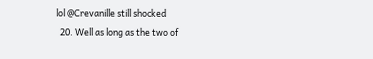lol @Crevanille still shocked
  20. Well as long as the two of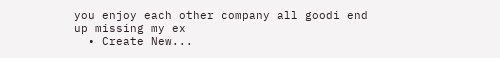you enjoy each other company all goodi end up missing my ex
  • Create New...